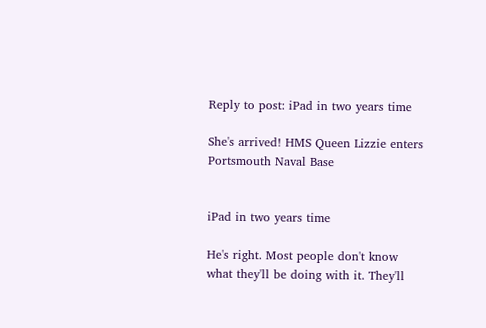Reply to post: iPad in two years time

She's arrived! HMS Queen Lizzie enters Portsmouth Naval Base


iPad in two years time

He's right. Most people don't know what they'll be doing with it. They'll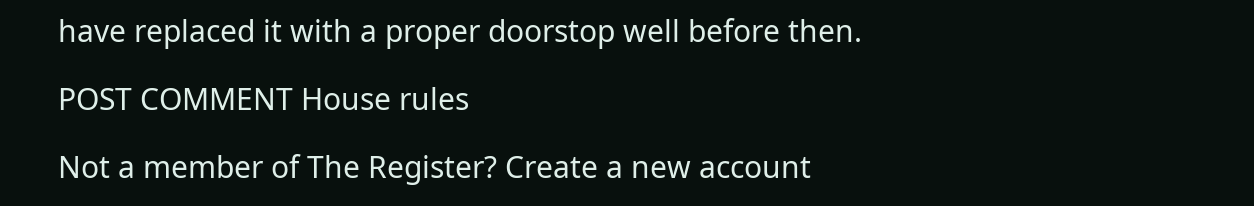have replaced it with a proper doorstop well before then.

POST COMMENT House rules

Not a member of The Register? Create a new account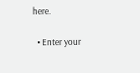here.

  • Enter your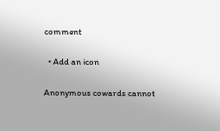comment

  • Add an icon

Anonymous cowards cannot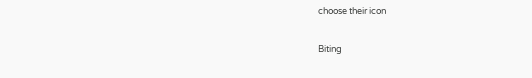choose their icon

Biting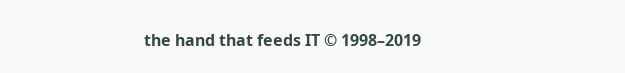the hand that feeds IT © 1998–2019